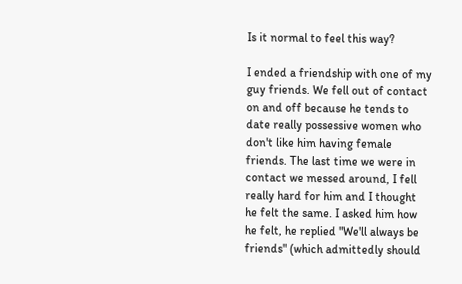Is it normal to feel this way?

I ended a friendship with one of my guy friends. We fell out of contact on and off because he tends to date really possessive women who don't like him having female friends. The last time we were in contact we messed around, I fell really hard for him and I thought he felt the same. I asked him how he felt, he replied "We'll always be friends" (which admittedly should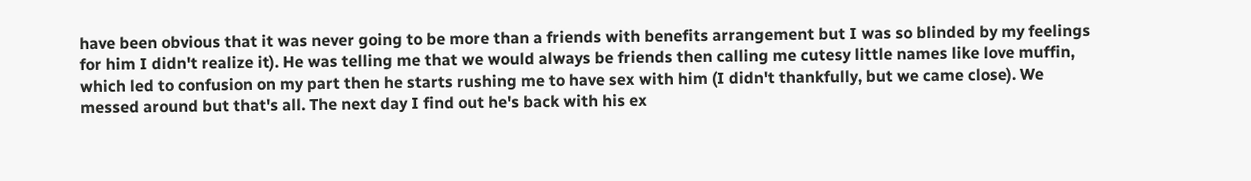have been obvious that it was never going to be more than a friends with benefits arrangement but I was so blinded by my feelings for him I didn't realize it). He was telling me that we would always be friends then calling me cutesy little names like love muffin, which led to confusion on my part then he starts rushing me to have sex with him (I didn't thankfully, but we came close). We messed around but that's all. The next day I find out he's back with his ex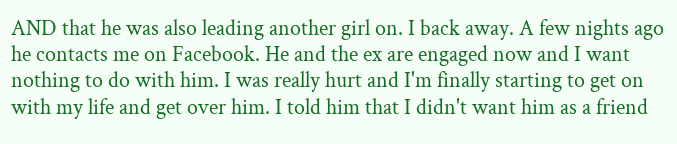AND that he was also leading another girl on. I back away. A few nights ago he contacts me on Facebook. He and the ex are engaged now and I want nothing to do with him. I was really hurt and I'm finally starting to get on with my life and get over him. I told him that I didn't want him as a friend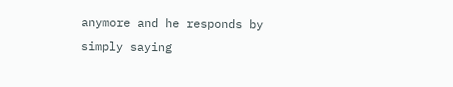anymore and he responds by simply saying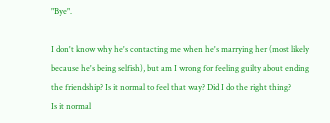"Bye".

I don't know why he's contacting me when he's marrying her (most likely because he's being selfish), but am I wrong for feeling guilty about ending the friendship? Is it normal to feel that way? Did I do the right thing?
Is it normal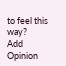to feel this way?
Add Opinion